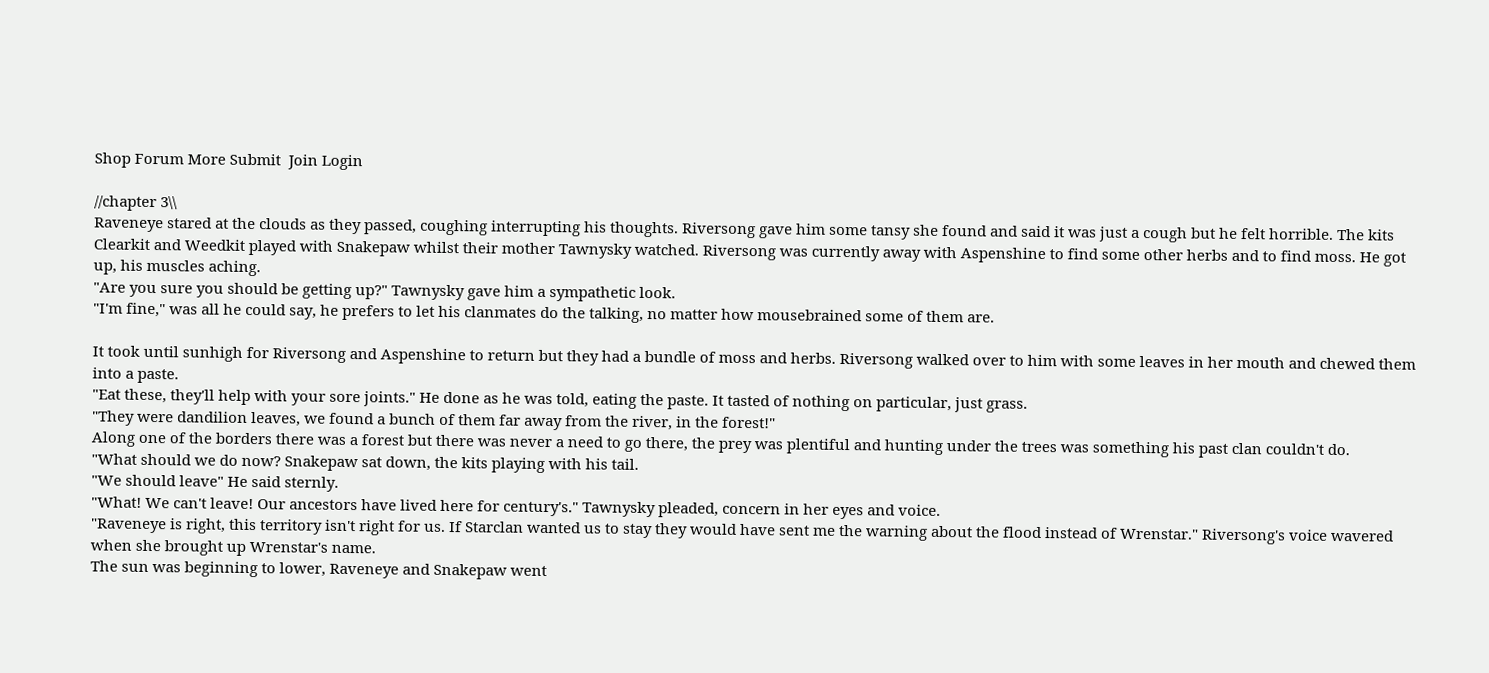Shop Forum More Submit  Join Login

//chapter 3\\
Raveneye stared at the clouds as they passed, coughing interrupting his thoughts. Riversong gave him some tansy she found and said it was just a cough but he felt horrible. The kits Clearkit and Weedkit played with Snakepaw whilst their mother Tawnysky watched. Riversong was currently away with Aspenshine to find some other herbs and to find moss. He got up, his muscles aching.
"Are you sure you should be getting up?" Tawnysky gave him a sympathetic look.
"I'm fine," was all he could say, he prefers to let his clanmates do the talking, no matter how mousebrained some of them are.

It took until sunhigh for Riversong and Aspenshine to return but they had a bundle of moss and herbs. Riversong walked over to him with some leaves in her mouth and chewed them into a paste.
"Eat these, they'll help with your sore joints." He done as he was told, eating the paste. It tasted of nothing on particular, just grass.
"They were dandilion leaves, we found a bunch of them far away from the river, in the forest!"
Along one of the borders there was a forest but there was never a need to go there, the prey was plentiful and hunting under the trees was something his past clan couldn't do.
"What should we do now? Snakepaw sat down, the kits playing with his tail.
"We should leave" He said sternly.
"What! We can't leave! Our ancestors have lived here for century's." Tawnysky pleaded, concern in her eyes and voice.
"Raveneye is right, this territory isn't right for us. If Starclan wanted us to stay they would have sent me the warning about the flood instead of Wrenstar." Riversong's voice wavered when she brought up Wrenstar's name.
The sun was beginning to lower, Raveneye and Snakepaw went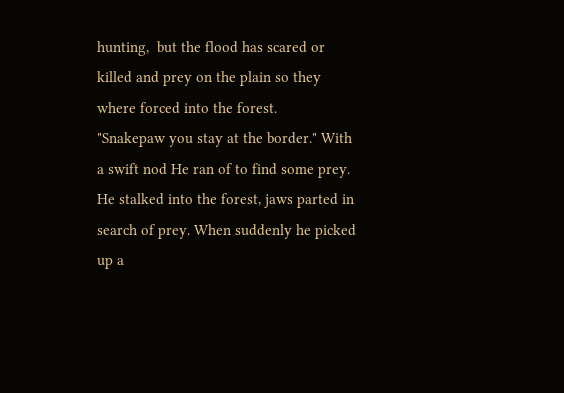hunting,  but the flood has scared or killed and prey on the plain so they where forced into the forest.
"Snakepaw you stay at the border." With a swift nod He ran of to find some prey.
He stalked into the forest, jaws parted in search of prey. When suddenly he picked up a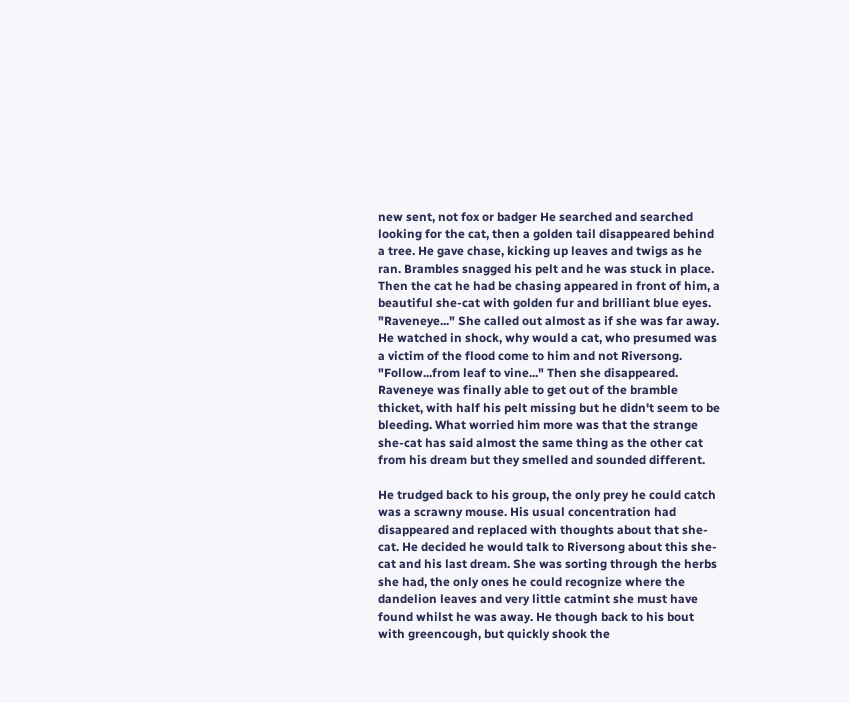new sent, not fox or badger He searched and searched looking for the cat, then a golden tail disappeared behind a tree. He gave chase, kicking up leaves and twigs as he ran. Brambles snagged his pelt and he was stuck in place. Then the cat he had be chasing appeared in front of him, a beautiful she-cat with golden fur and brilliant blue eyes.
"Raveneye..." She called out almost as if she was far away.
He watched in shock, why would a cat, who presumed was a victim of the flood come to him and not Riversong.
"Follow...from leaf to vine..." Then she disappeared.
Raveneye was finally able to get out of the bramble thicket, with half his pelt missing but he didn't seem to be bleeding. What worried him more was that the strange she-cat has said almost the same thing as the other cat from his dream but they smelled and sounded different.

He trudged back to his group, the only prey he could catch was a scrawny mouse. His usual concentration had disappeared and replaced with thoughts about that she-cat. He decided he would talk to Riversong about this she-cat and his last dream. She was sorting through the herbs she had, the only ones he could recognize where the dandelion leaves and very little catmint she must have found whilst he was away. He though back to his bout with greencough, but quickly shook the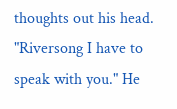thoughts out his head.
"Riversong I have to speak with you." He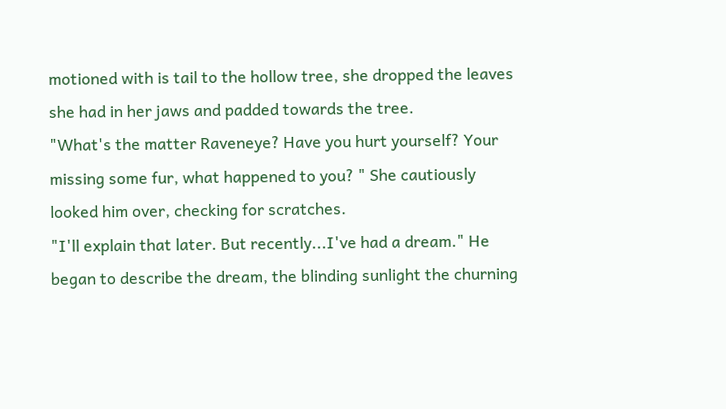motioned with is tail to the hollow tree, she dropped the leaves she had in her jaws and padded towards the tree.
"What's the matter Raveneye? Have you hurt yourself? Your missing some fur, what happened to you? " She cautiously looked him over, checking for scratches.
"I'll explain that later. But recently...I've had a dream." He began to describe the dream, the blinding sunlight the churning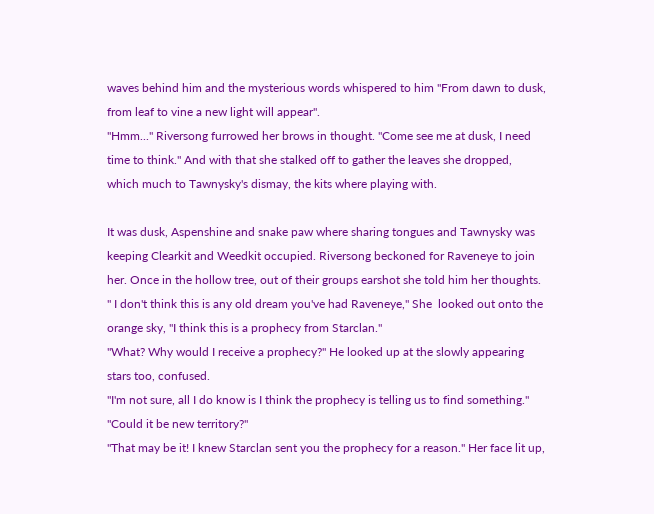waves behind him and the mysterious words whispered to him "From dawn to dusk, from leaf to vine a new light will appear".
"Hmm..." Riversong furrowed her brows in thought. "Come see me at dusk, I need time to think." And with that she stalked off to gather the leaves she dropped, which much to Tawnysky's dismay, the kits where playing with.

It was dusk, Aspenshine and snake paw where sharing tongues and Tawnysky was keeping Clearkit and Weedkit occupied. Riversong beckoned for Raveneye to join her. Once in the hollow tree, out of their groups earshot she told him her thoughts.
" I don't think this is any old dream you've had Raveneye," She  looked out onto the orange sky, "I think this is a prophecy from Starclan."
"What? Why would I receive a prophecy?" He looked up at the slowly appearing stars too, confused.
"I'm not sure, all I do know is I think the prophecy is telling us to find something."
"Could it be new territory?"
"That may be it! I knew Starclan sent you the prophecy for a reason." Her face lit up,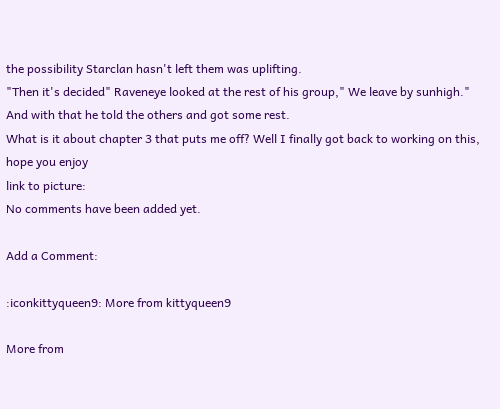the possibility Starclan hasn't left them was uplifting.
"Then it's decided" Raveneye looked at the rest of his group," We leave by sunhigh."
And with that he told the others and got some rest.
What is it about chapter 3 that puts me off? Well I finally got back to working on this, hope you enjoy
link to picture:
No comments have been added yet.

Add a Comment:

:iconkittyqueen9: More from kittyqueen9

More from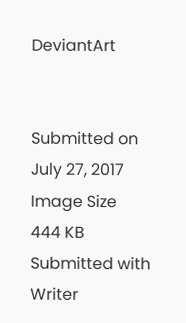DeviantArt


Submitted on
July 27, 2017
Image Size
444 KB
Submitted with Writer